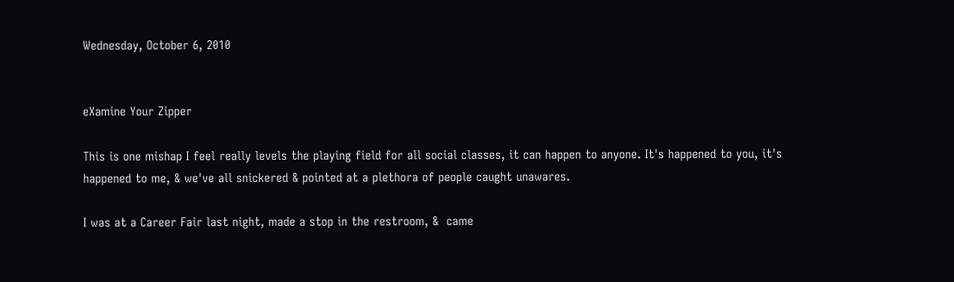Wednesday, October 6, 2010


eXamine Your Zipper

This is one mishap I feel really levels the playing field for all social classes, it can happen to anyone. It's happened to you, it's happened to me, & we've all snickered & pointed at a plethora of people caught unawares.

I was at a Career Fair last night, made a stop in the restroom, &  came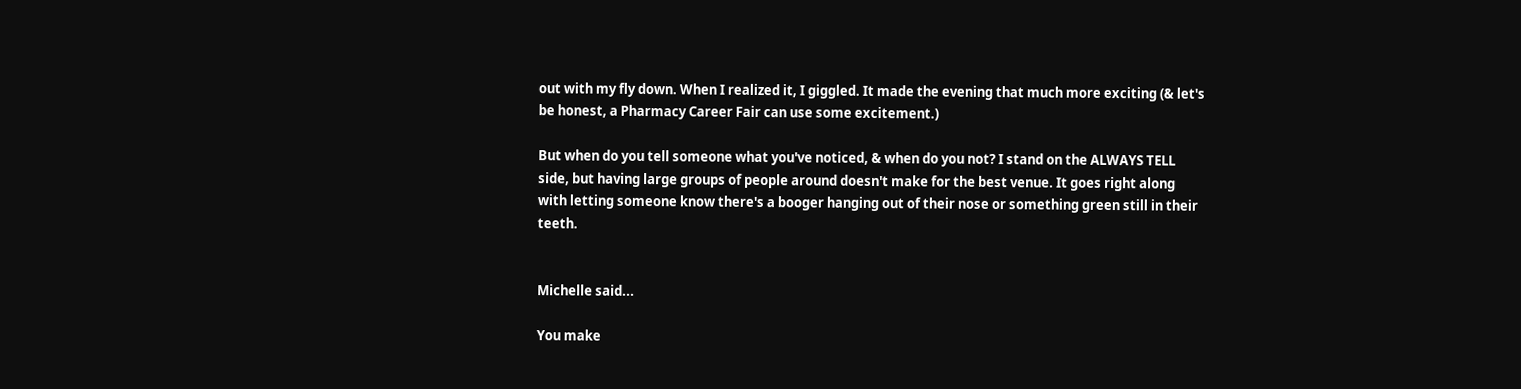out with my fly down. When I realized it, I giggled. It made the evening that much more exciting (& let's be honest, a Pharmacy Career Fair can use some excitement.)

But when do you tell someone what you've noticed, & when do you not? I stand on the ALWAYS TELL side, but having large groups of people around doesn't make for the best venue. It goes right along with letting someone know there's a booger hanging out of their nose or something green still in their teeth.


Michelle said...

You make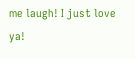me laugh! I just love ya!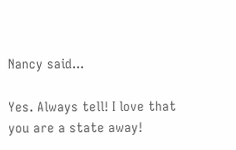Nancy said...

Yes. Always tell! I love that you are a state away!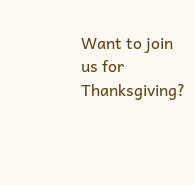Want to join us for Thanksgiving?